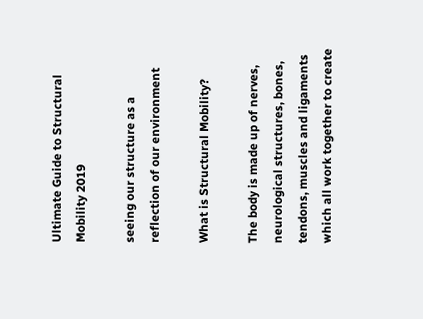Ultimate Guide to Structural Mobility 2019

seeing our structure as a reflection of our environment

What is Structural Mobility?

The body is made up of nerves, neurological structures, bones, tendons, muscles and ligaments which all work together to create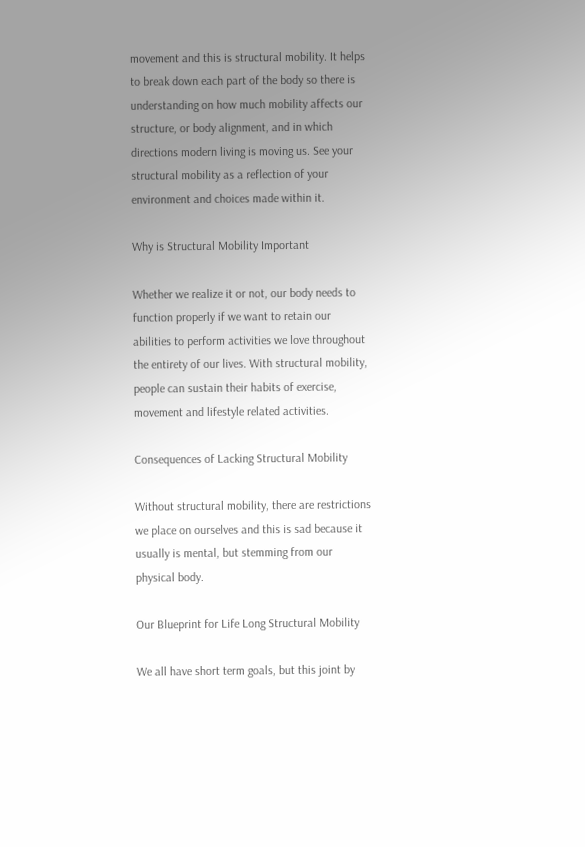movement and this is structural mobility. It helps to break down each part of the body so there is understanding on how much mobility affects our structure, or body alignment, and in which directions modern living is moving us. See your structural mobility as a reflection of your environment and choices made within it.

Why is Structural Mobility Important

Whether we realize it or not, our body needs to function properly if we want to retain our abilities to perform activities we love throughout the entirety of our lives. With structural mobility, people can sustain their habits of exercise, movement and lifestyle related activities.

Consequences of Lacking Structural Mobility

Without structural mobility, there are restrictions we place on ourselves and this is sad because it usually is mental, but stemming from our physical body.

Our Blueprint for Life Long Structural Mobility

We all have short term goals, but this joint by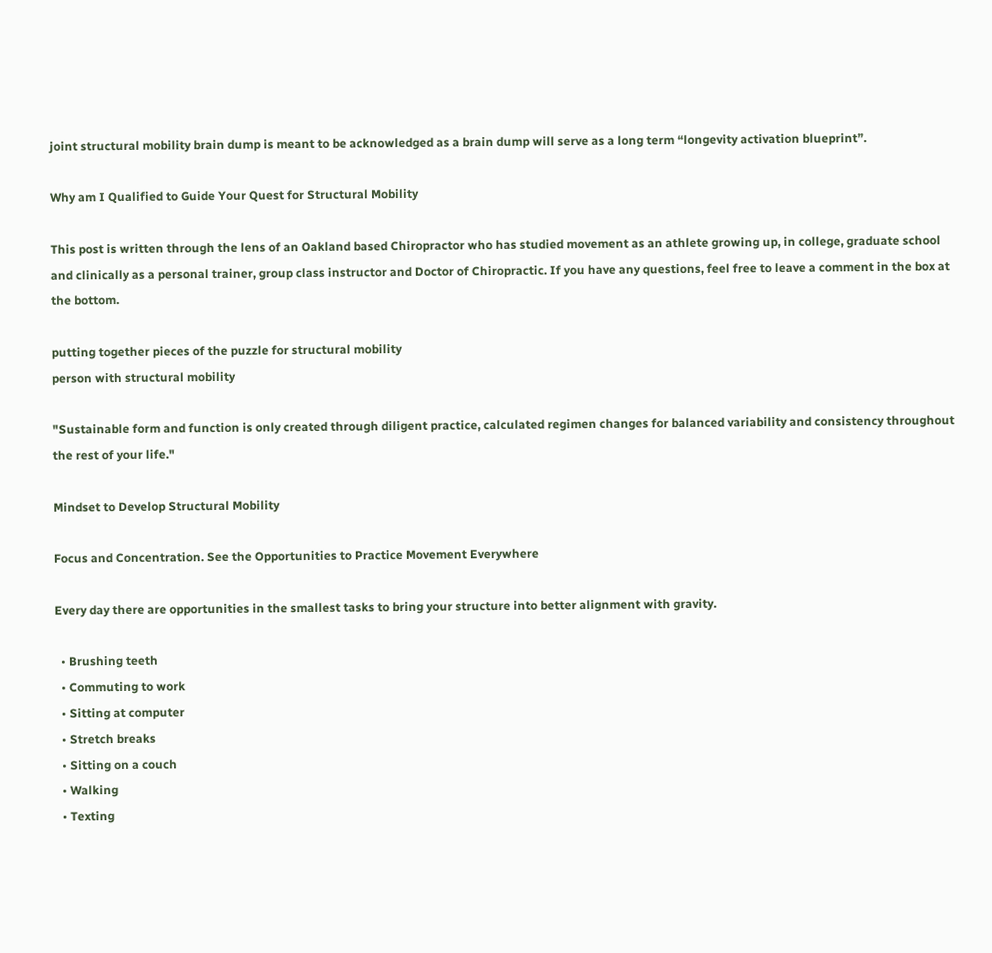joint structural mobility brain dump is meant to be acknowledged as a brain dump will serve as a long term “longevity activation blueprint”.

Why am I Qualified to Guide Your Quest for Structural Mobility

This post is written through the lens of an Oakland based Chiropractor who has studied movement as an athlete growing up, in college, graduate school and clinically as a personal trainer, group class instructor and Doctor of Chiropractic. If you have any questions, feel free to leave a comment in the box at the bottom.

putting together pieces of the puzzle for structural mobility
person with structural mobility

"Sustainable form and function is only created through diligent practice, calculated regimen changes for balanced variability and consistency throughout the rest of your life."

Mindset to Develop Structural Mobility

Focus and Concentration. See the Opportunities to Practice Movement Everywhere

Every day there are opportunities in the smallest tasks to bring your structure into better alignment with gravity.

  • Brushing teeth
  • Commuting to work
  • Sitting at computer
  • Stretch breaks
  • Sitting on a couch
  • Walking
  • Texting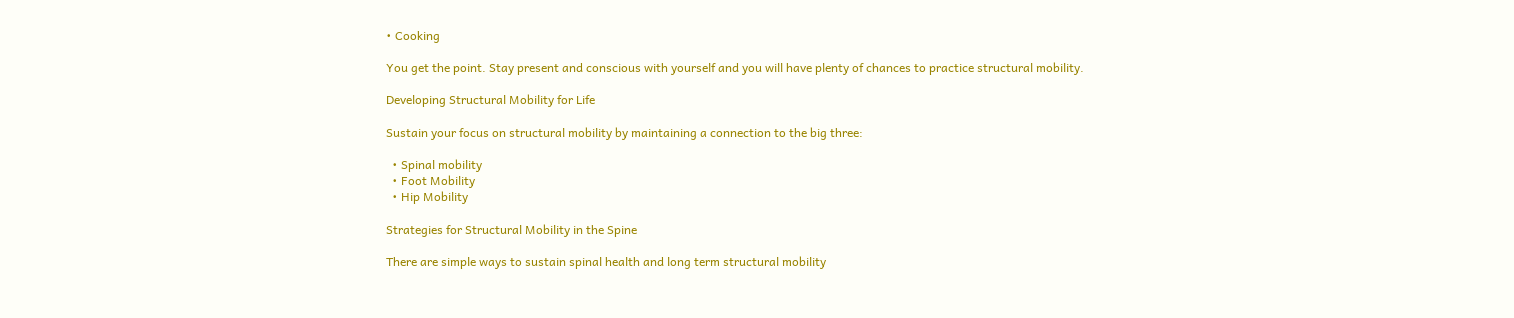• Cooking

You get the point. Stay present and conscious with yourself and you will have plenty of chances to practice structural mobility.

Developing Structural Mobility for Life

Sustain your focus on structural mobility by maintaining a connection to the big three:

  • Spinal mobility
  • Foot Mobility
  • Hip Mobility

Strategies for Structural Mobility in the Spine

There are simple ways to sustain spinal health and long term structural mobility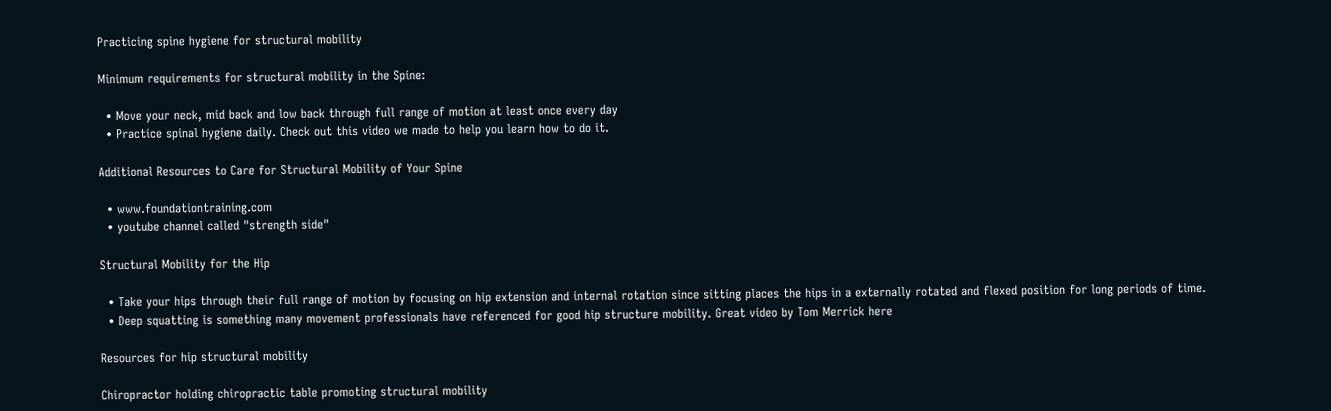Practicing spine hygiene for structural mobility

Minimum requirements for structural mobility in the Spine:

  • Move your neck, mid back and low back through full range of motion at least once every day
  • Practice spinal hygiene daily. Check out this video we made to help you learn how to do it.

Additional Resources to Care for Structural Mobility of Your Spine

  • www.foundationtraining.com
  • youtube channel called "strength side"

Structural Mobility for the Hip

  • Take your hips through their full range of motion by focusing on hip extension and internal rotation since sitting places the hips in a externally rotated and flexed position for long periods of time.
  • Deep squatting is something many movement professionals have referenced for good hip structure mobility. Great video by Tom Merrick here

Resources for hip structural mobility

Chiropractor holding chiropractic table promoting structural mobility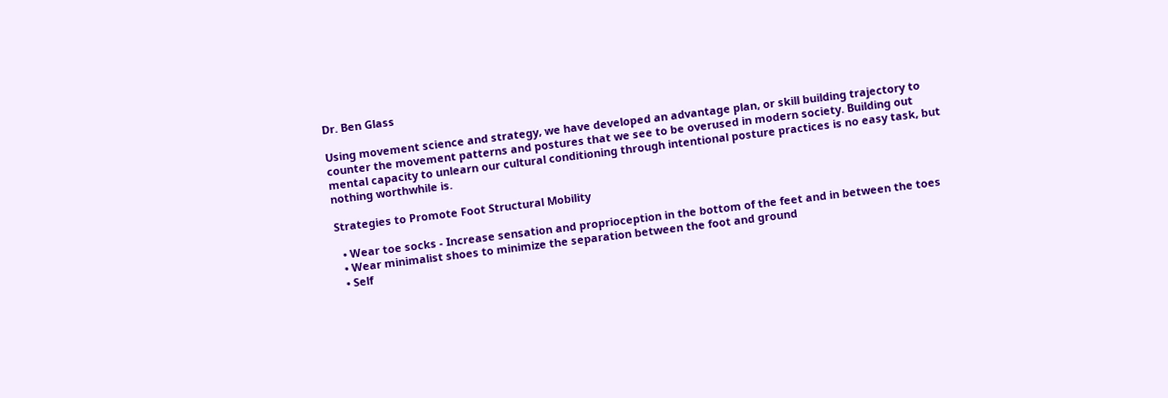Dr. Ben Glass

Using movement science and strategy, we have developed an advantage plan, or skill building trajectory to counter the movement patterns and postures that we see to be overused in modern society. Building out mental capacity to unlearn our cultural conditioning through intentional posture practices is no easy task, but nothing worthwhile is.

Strategies to Promote Foot Structural Mobility

  • Wear toe socks - Increase sensation and proprioception in the bottom of the feet and in between the toes
  • Wear minimalist shoes to minimize the separation between the foot and ground
  • Self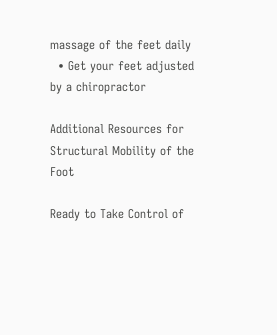massage of the feet daily
  • Get your feet adjusted by a chiropractor

Additional Resources for Structural Mobility of the Foot

Ready to Take Control of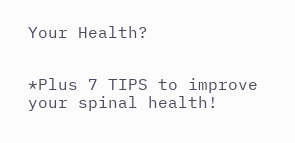Your Health?


*Plus 7 TIPS to improve your spinal health!